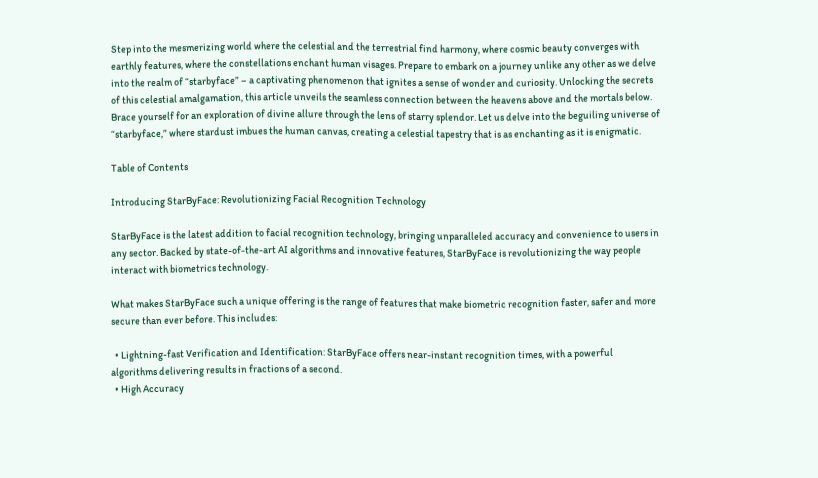Step into the mesmerizing world where the celestial and the terrestrial find harmony, where cosmic beauty converges with earthly features, where the constellations enchant human visages. Prepare to embark on a journey unlike any other as we delve into the realm of “starbyface” – a captivating phenomenon that ignites a sense of wonder and curiosity. Unlocking the secrets of this celestial amalgamation, this article unveils the seamless connection between the heavens above and the mortals below. Brace yourself for an exploration of divine allure through the lens of starry splendor. Let us delve into the beguiling universe of “starbyface,” where stardust imbues the human canvas, creating a celestial tapestry that is as enchanting as it is enigmatic.

Table of Contents

Introducing StarByFace: Revolutionizing Facial Recognition Technology

StarByFace is the latest addition to facial recognition technology, bringing unparalleled accuracy and convenience to users in any sector. Backed by state-of-the-art AI algorithms and innovative features, StarByFace is revolutionizing the way people interact with biometrics technology.

What makes StarByFace such a unique offering is the range of features that make biometric recognition faster, safer and more secure than ever before. This includes:

  • Lightning-fast Verification and Identification: StarByFace offers near-instant recognition times, with a powerful algorithms delivering results in fractions of a second.
  • High Accuracy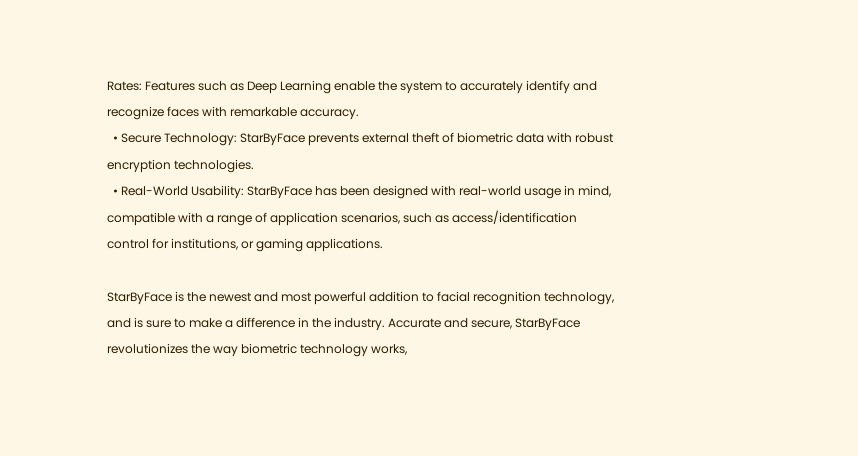Rates: Features such as Deep Learning enable the system to accurately identify and recognize faces with remarkable accuracy.
  • Secure Technology: StarByFace prevents external theft of biometric data with robust encryption technologies.
  • Real-World Usability: StarByFace has been designed with real-world usage in mind, compatible with a range of application scenarios, such as access/identification control for institutions, or gaming applications.

StarByFace is the newest and most powerful addition to facial recognition technology, and is sure to make a difference in the industry. Accurate and secure, StarByFace revolutionizes the way biometric technology works,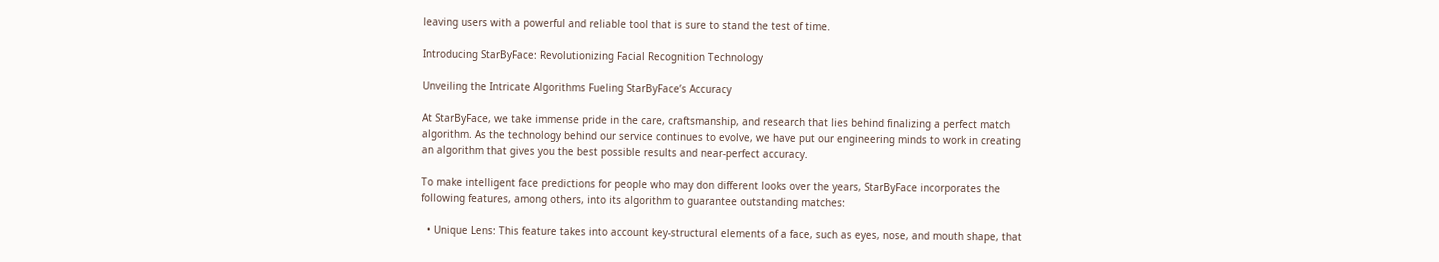leaving users with a powerful and reliable tool that is sure to stand the test of time.

Introducing StarByFace: Revolutionizing Facial Recognition Technology

Unveiling the Intricate Algorithms Fueling StarByFace’s Accuracy

At StarByFace, we take immense pride in the care, craftsmanship, and research that lies behind finalizing a perfect match algorithm. As the technology behind our service continues to evolve, we have put our engineering minds to work in creating an algorithm that gives you the best possible results and near-perfect accuracy.

To make intelligent face predictions for people who may don different looks over the years, StarByFace incorporates the following features, among others, into its algorithm to guarantee outstanding matches:

  • Unique Lens: This feature takes into account key-structural elements of a face, such as eyes, nose, and mouth shape, that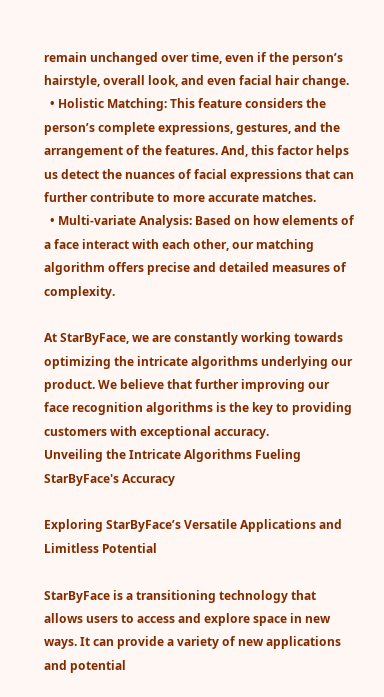remain unchanged over time, even if the person’s hairstyle, overall look, and even facial hair change.
  • Holistic Matching: This feature considers the person’s complete expressions, gestures, and the arrangement of the features. And, this factor helps us detect the nuances of facial expressions that can further contribute to more accurate matches.
  • Multi-variate Analysis: Based on how elements of a face interact with each other, our matching algorithm offers precise and detailed measures of complexity.

At StarByFace, we are constantly working towards optimizing the intricate algorithms underlying our product. We believe that further improving our face recognition algorithms is the key to providing customers with exceptional accuracy.
Unveiling the Intricate Algorithms Fueling StarByFace's Accuracy

Exploring StarByFace’s Versatile Applications and Limitless Potential

StarByFace is a transitioning technology that allows users to access and explore space in new ways. It can provide a variety of new applications and potential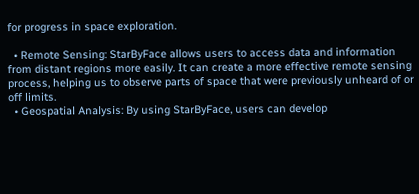for progress in space exploration.

  • Remote Sensing: StarByFace allows users to access data and information from distant regions more easily. It can create a more effective remote sensing process, helping us to observe parts of space that were previously unheard of or off limits.
  • Geospatial Analysis: By using StarByFace, users can develop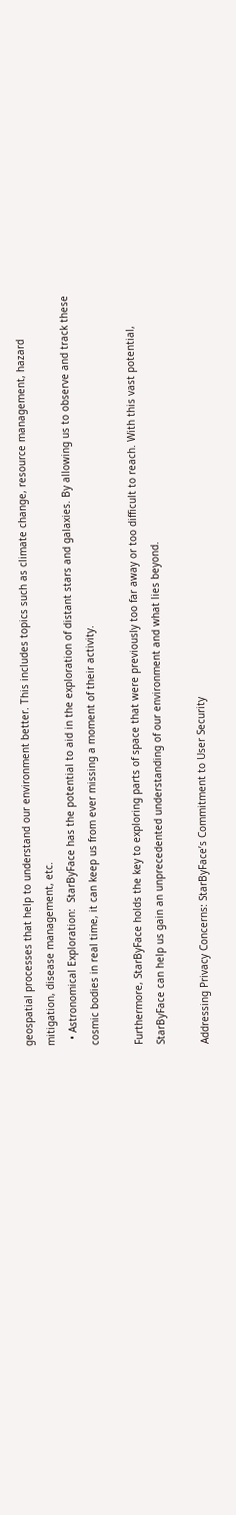geospatial processes that help to understand our environment better. This includes topics such as climate change, resource management, hazard mitigation, disease management, etc.
  • Astronomical Exploration:  StarByFace has the potential to aid in the exploration of distant stars and galaxies. By allowing us to observe and track these cosmic bodies in real time, it can keep us from ever missing a moment of their activity.

Furthermore, StarByFace holds the key to exploring parts of space that were previously too far away or too difficult to reach. With this vast potential, StarByFace can help us gain an unprecedented understanding of our environment and what lies beyond.

Addressing Privacy Concerns: StarByFace’s Commitment to User Security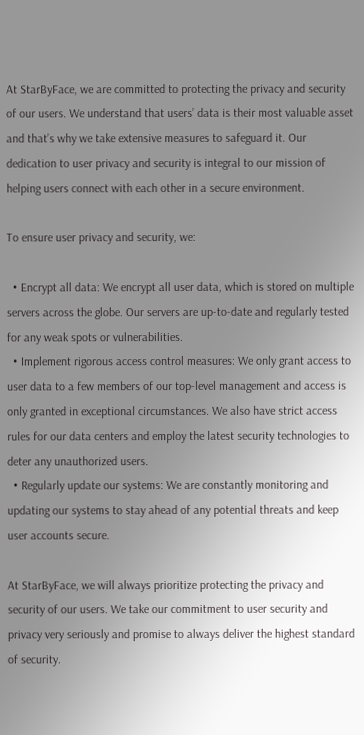At StarByFace, we are committed to protecting the privacy and security of our users. We understand that users’ data is their most valuable asset and that’s why we take extensive measures to safeguard it. Our dedication to user privacy and security is integral to our mission of helping users connect with each other in a secure environment.

To ensure user privacy and security, we:

  • Encrypt all data: We encrypt all user data, which is stored on multiple servers across the globe. Our servers are up-to-date and regularly tested for any weak spots or vulnerabilities.
  • Implement rigorous access control measures: We only grant access to user data to a few members of our top-level management and access is only granted in exceptional circumstances. We also have strict access rules for our data centers and employ the latest security technologies to deter any unauthorized users.
  • Regularly update our systems: We are constantly monitoring and updating our systems to stay ahead of any potential threats and keep user accounts secure.

At StarByFace, we will always prioritize protecting the privacy and security of our users. We take our commitment to user security and privacy very seriously and promise to always deliver the highest standard of security.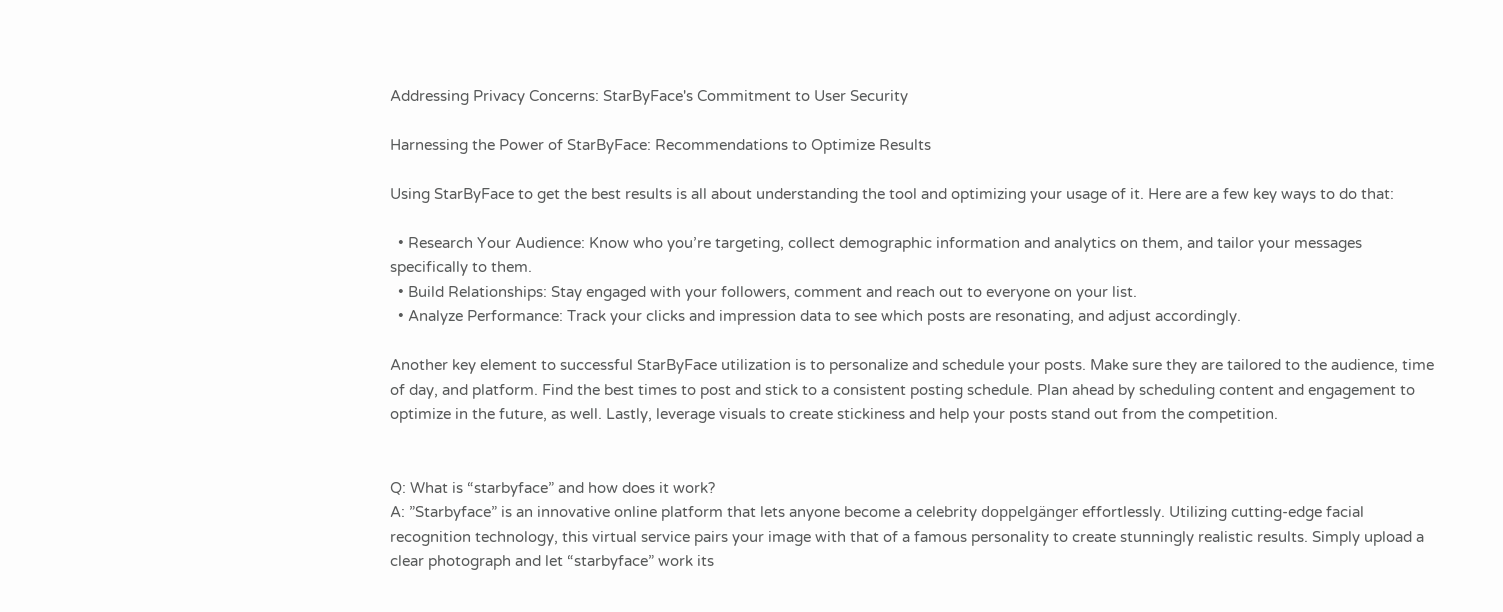Addressing Privacy Concerns: StarByFace's Commitment to User Security

Harnessing the Power of StarByFace: Recommendations to Optimize Results

Using StarByFace to get the best results is all about understanding the tool and optimizing your usage of it. Here are a few key ways to do that:

  • Research Your Audience: Know who you’re targeting, collect demographic information and analytics on them, and tailor your messages specifically to them.
  • Build Relationships: Stay engaged with your followers, comment and reach out to everyone on your list.
  • Analyze Performance: Track your clicks and impression data to see which posts are resonating, and adjust accordingly.

Another key element to successful StarByFace utilization is to personalize and schedule your posts. Make sure they are tailored to the audience, time of day, and platform. Find the best times to post and stick to a consistent posting schedule. Plan ahead by scheduling content and engagement to optimize in the future, as well. Lastly, leverage visuals to create stickiness and help your posts stand out from the competition.


Q: What is “starbyface” and how does it work?
A: ”Starbyface” is an innovative online platform that lets anyone become a celebrity doppelgänger effortlessly. Utilizing cutting-edge facial recognition technology, this virtual service pairs your image with that of a famous personality to create stunningly realistic results. Simply upload a clear photograph and let “starbyface” work its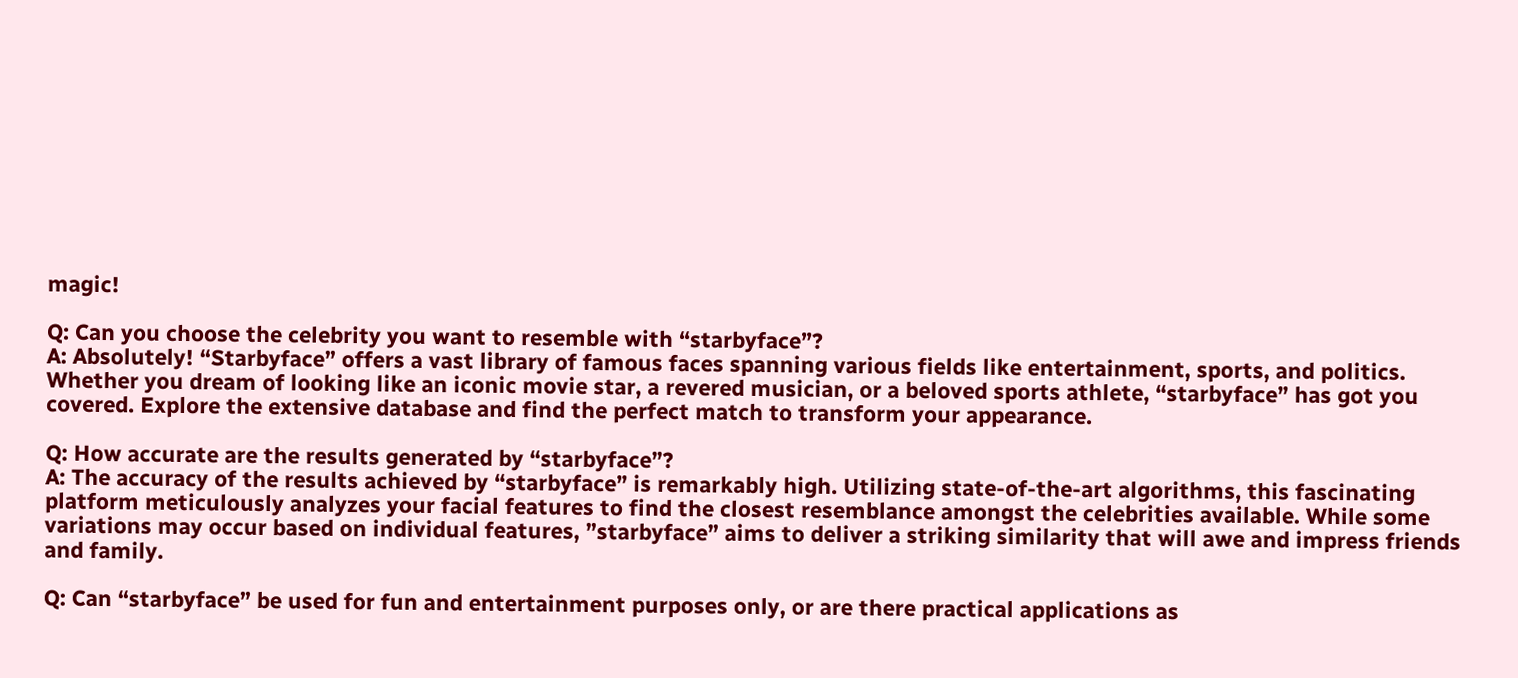magic!

Q: Can you choose the celebrity you want to resemble with “starbyface”?
A: Absolutely! “Starbyface” offers a vast library of famous faces spanning various fields like entertainment, sports, and politics. Whether you dream of looking like an iconic movie star, a revered musician, or a beloved sports athlete, “starbyface” has got you covered. Explore the extensive database and find the perfect match to transform your appearance.

Q: How accurate are the results generated by “starbyface”?
A: The accuracy of the results achieved by “starbyface” is remarkably high. Utilizing state-of-the-art algorithms, this fascinating platform meticulously analyzes your facial features to find the closest resemblance amongst the celebrities available. While some variations may occur based on individual features, ”starbyface” aims to deliver a striking similarity that will awe and impress friends and family.

Q: Can “starbyface” be used for fun and entertainment purposes only, or are there practical applications as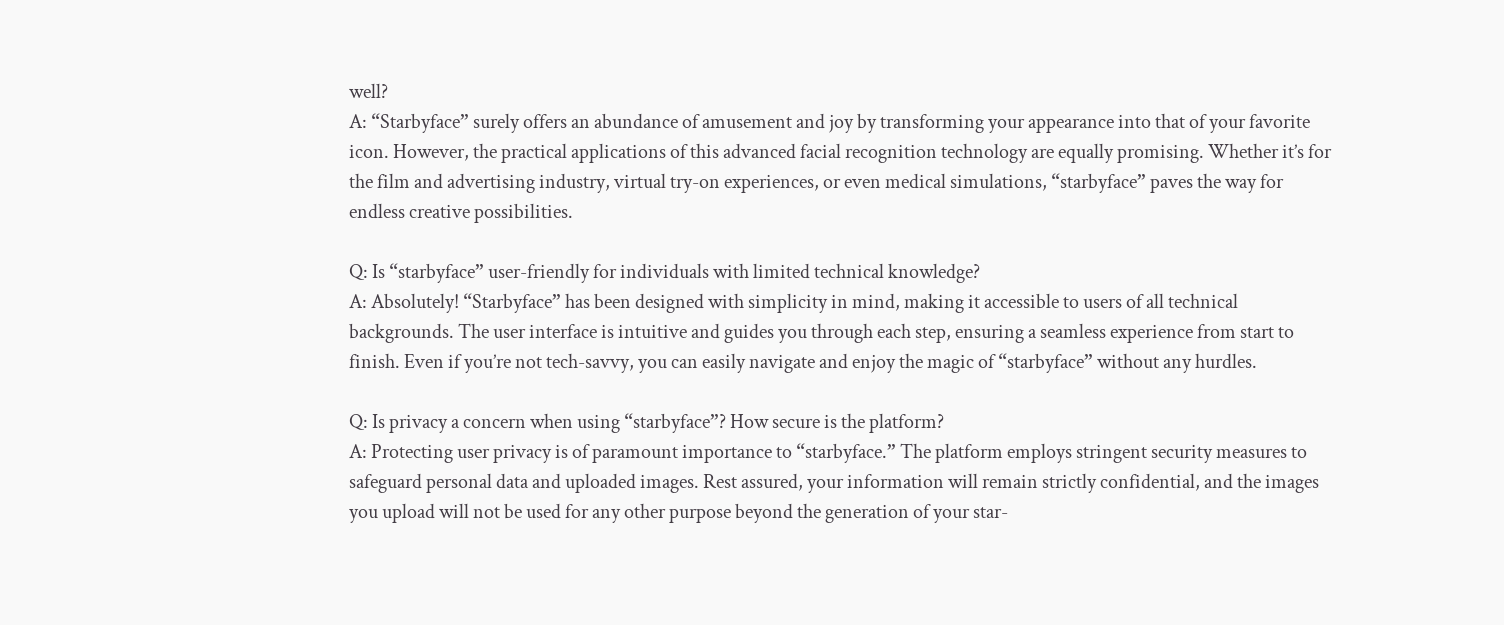well?
A: “Starbyface” surely offers an abundance of amusement and joy by transforming your appearance into that of your favorite icon. However, the practical applications of this advanced facial recognition technology are equally promising. Whether it’s for the film and advertising industry, virtual try-on experiences, or even medical simulations, “starbyface” paves the way for endless creative possibilities.

Q: Is “starbyface” user-friendly for individuals with limited technical knowledge?
A: Absolutely! “Starbyface” has been designed with simplicity in mind, making it accessible to users of all technical backgrounds. The user interface is intuitive and guides you through each step, ensuring a seamless experience from start to finish. Even if you’re not tech-savvy, you can easily navigate and enjoy the magic of “starbyface” without any hurdles.

Q: Is privacy a concern when using “starbyface”? How secure is the platform?
A: Protecting user privacy is of paramount importance to “starbyface.” The platform employs stringent security measures to safeguard personal data and uploaded images. Rest assured, your information will remain strictly confidential, and the images you upload will not be used for any other purpose beyond the generation of your star-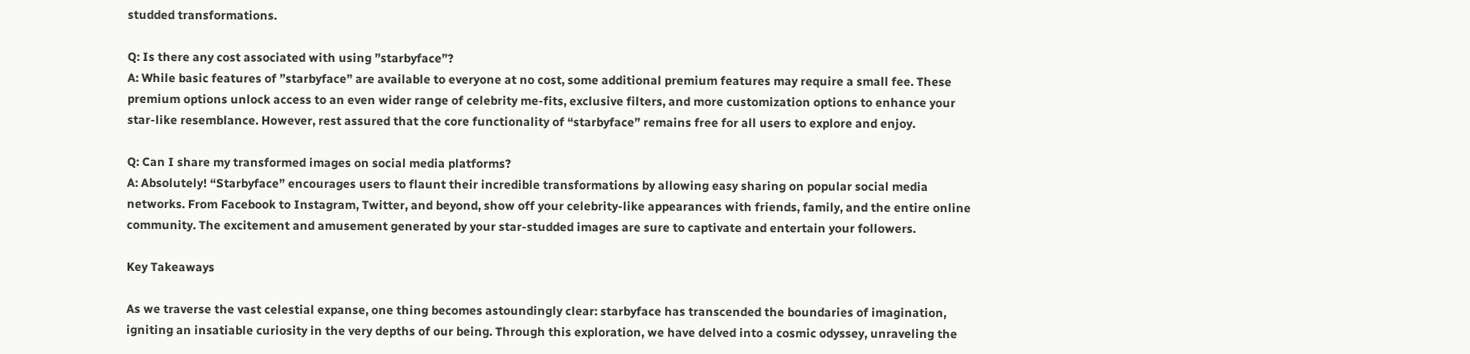studded transformations.

Q: Is there any cost associated with using ”starbyface”?
A: While basic features of ”starbyface” are available to everyone at no cost, some additional premium features may require a small fee. These premium options unlock access to an even wider range of celebrity me-fits, exclusive filters, and more customization options to enhance your star-like resemblance. However, rest assured that the core functionality of “starbyface” remains free for all users to explore and enjoy.

Q: Can I share my transformed images on social media platforms?
A: Absolutely! “Starbyface” encourages users to flaunt their incredible transformations by allowing easy sharing on popular social media networks. From Facebook to Instagram, Twitter, and beyond, show off your celebrity-like appearances with friends, family, and the entire online community. The excitement and amusement generated by your star-studded images are sure to captivate and entertain your followers.

Key Takeaways

As we traverse the vast celestial expanse, one thing becomes astoundingly clear: starbyface has transcended the boundaries of imagination, igniting an insatiable curiosity in the very depths of our being. Through this exploration, we have delved into a cosmic odyssey, unraveling the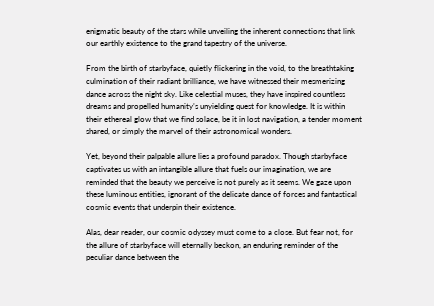enigmatic beauty of the stars while unveiling the inherent connections that link our earthly existence to the grand tapestry of the universe.

From the birth of starbyface, quietly flickering in the void, to the breathtaking culmination of their radiant brilliance, we have witnessed their mesmerizing dance across the night sky. Like celestial muses, they have inspired countless dreams and propelled humanity’s unyielding quest for knowledge. It is within their ethereal glow that we find solace, be it in lost navigation, a tender moment shared, or simply the marvel of their astronomical wonders.

Yet, beyond their palpable allure lies a profound paradox. Though starbyface captivates us with an intangible allure that fuels our imagination, we are reminded that the beauty we perceive is not purely as it seems. We gaze upon these luminous entities, ignorant of the delicate dance of forces and fantastical cosmic events that underpin their existence.

Alas, dear reader, our cosmic odyssey must come to a close. But fear not, for the allure of starbyface will eternally beckon, an enduring reminder of the peculiar dance between the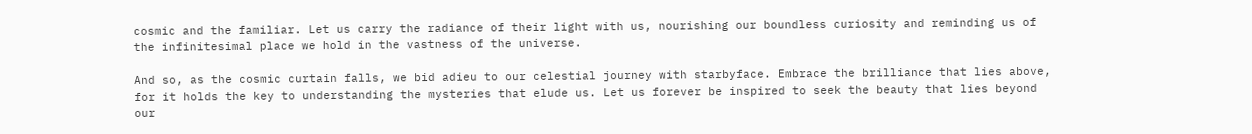cosmic and the familiar. Let us carry the radiance of their light with us, nourishing our boundless curiosity and reminding us of the infinitesimal place we hold in the vastness of the universe.

And so, as the cosmic curtain falls, we bid adieu to our celestial journey with starbyface. Embrace the brilliance that lies above, for it holds the key to understanding the mysteries that elude us. Let us forever be inspired to seek the beauty that lies beyond our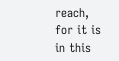reach, for it is in this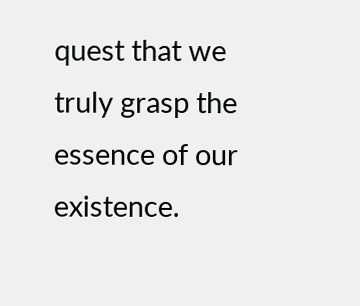quest that we truly grasp the essence of our existence.